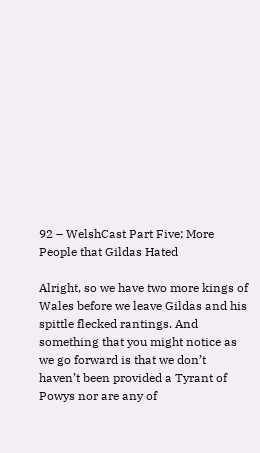92 – WelshCast Part Five: More People that Gildas Hated

Alright, so we have two more kings of Wales before we leave Gildas and his spittle flecked rantings. And something that you might notice as we go forward is that we don’t haven’t been provided a Tyrant of Powys nor are any of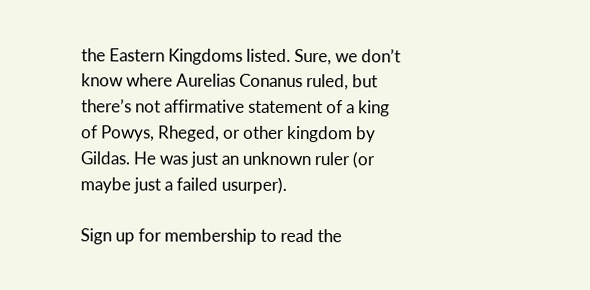the Eastern Kingdoms listed. Sure, we don’t know where Aurelias Conanus ruled, but there’s not affirmative statement of a king of Powys, Rheged, or other kingdom by Gildas. He was just an unknown ruler (or maybe just a failed usurper).

Sign up for membership to read the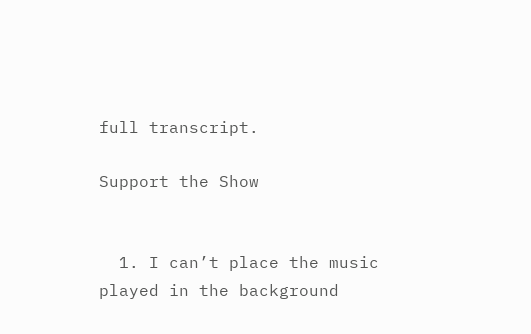full transcript.

Support the Show


  1. I can’t place the music played in the background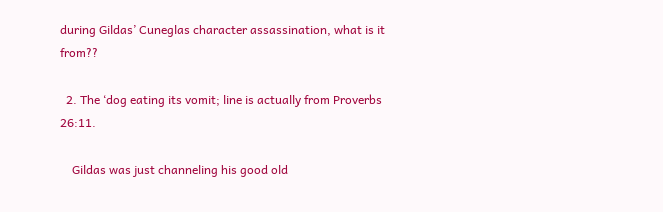during Gildas’ Cuneglas character assassination, what is it from??

  2. The ‘dog eating its vomit; line is actually from Proverbs 26:11.

    Gildas was just channeling his good old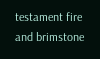testament fire and brimstone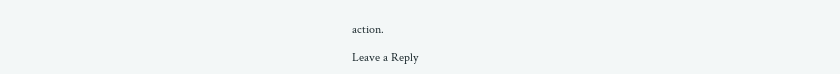action.

Leave a Reply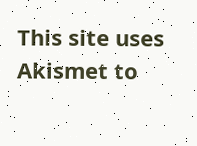This site uses Akismet to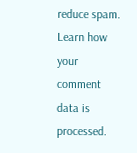reduce spam. Learn how your comment data is processed.